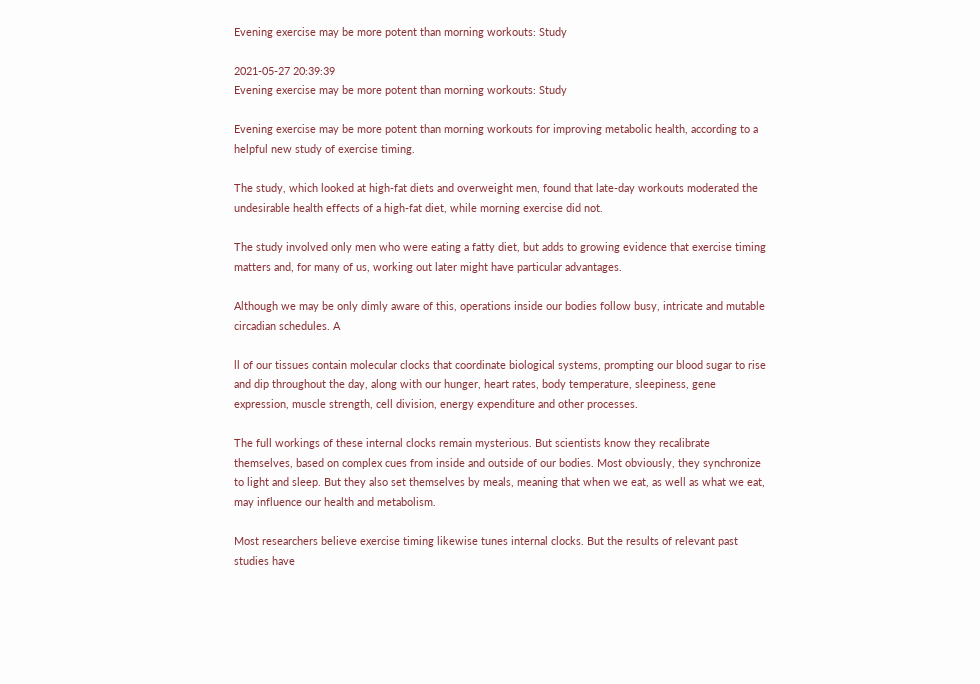Evening exercise may be more potent than morning workouts: Study

2021-05-27 20:39:39
Evening exercise may be more potent than morning workouts: Study

Evening exercise may be more potent than morning workouts for improving metabolic health, according to a helpful new study of exercise timing.

The study, which looked at high-fat diets and overweight men, found that late-day workouts moderated the undesirable health effects of a high-fat diet, while morning exercise did not.

The study involved only men who were eating a fatty diet, but adds to growing evidence that exercise timing matters and, for many of us, working out later might have particular advantages.

Although we may be only dimly aware of this, operations inside our bodies follow busy, intricate and mutable circadian schedules. A

ll of our tissues contain molecular clocks that coordinate biological systems, prompting our blood sugar to rise and dip throughout the day, along with our hunger, heart rates, body temperature, sleepiness, gene expression, muscle strength, cell division, energy expenditure and other processes.

The full workings of these internal clocks remain mysterious. But scientists know they recalibrate themselves, based on complex cues from inside and outside of our bodies. Most obviously, they synchronize to light and sleep. But they also set themselves by meals, meaning that when we eat, as well as what we eat, may influence our health and metabolism.

Most researchers believe exercise timing likewise tunes internal clocks. But the results of relevant past studies have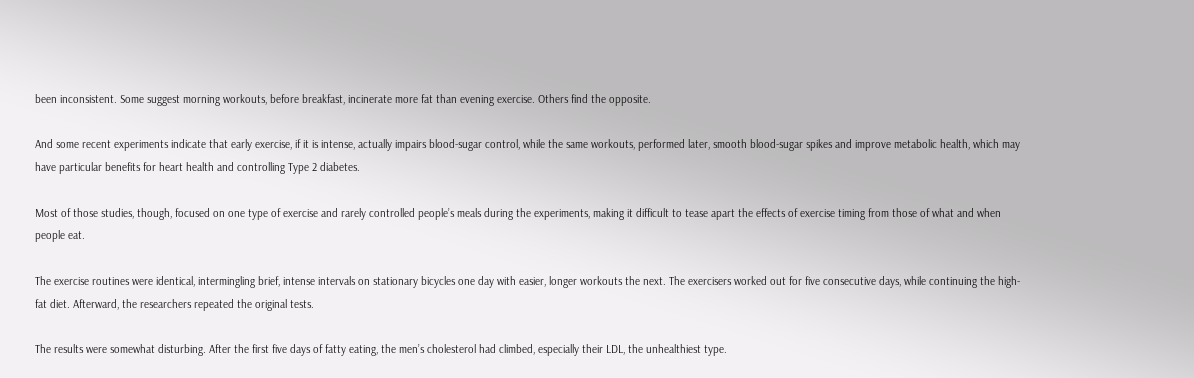been inconsistent. Some suggest morning workouts, before breakfast, incinerate more fat than evening exercise. Others find the opposite.

And some recent experiments indicate that early exercise, if it is intense, actually impairs blood-sugar control, while the same workouts, performed later, smooth blood-sugar spikes and improve metabolic health, which may have particular benefits for heart health and controlling Type 2 diabetes.

Most of those studies, though, focused on one type of exercise and rarely controlled people’s meals during the experiments, making it difficult to tease apart the effects of exercise timing from those of what and when people eat.

The exercise routines were identical, intermingling brief, intense intervals on stationary bicycles one day with easier, longer workouts the next. The exercisers worked out for five consecutive days, while continuing the high-fat diet. Afterward, the researchers repeated the original tests.

The results were somewhat disturbing. After the first five days of fatty eating, the men’s cholesterol had climbed, especially their LDL, the unhealthiest type.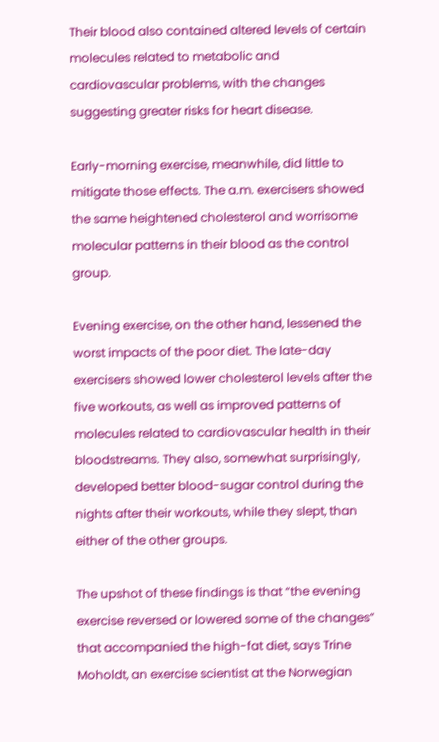Their blood also contained altered levels of certain molecules related to metabolic and cardiovascular problems, with the changes suggesting greater risks for heart disease.

Early-morning exercise, meanwhile, did little to mitigate those effects. The a.m. exercisers showed the same heightened cholesterol and worrisome molecular patterns in their blood as the control group.

Evening exercise, on the other hand, lessened the worst impacts of the poor diet. The late-day exercisers showed lower cholesterol levels after the five workouts, as well as improved patterns of molecules related to cardiovascular health in their bloodstreams. They also, somewhat surprisingly, developed better blood-sugar control during the nights after their workouts, while they slept, than either of the other groups.

The upshot of these findings is that “the evening exercise reversed or lowered some of the changes” that accompanied the high-fat diet, says Trine Moholdt, an exercise scientist at the Norwegian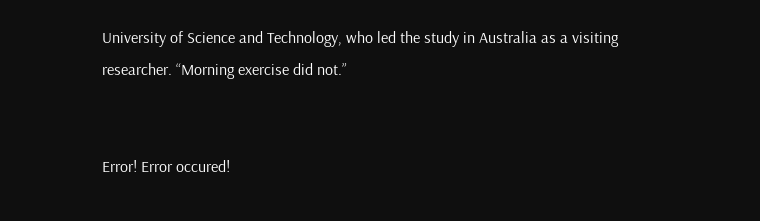University of Science and Technology, who led the study in Australia as a visiting researcher. “Morning exercise did not.”


Error! Error occured!